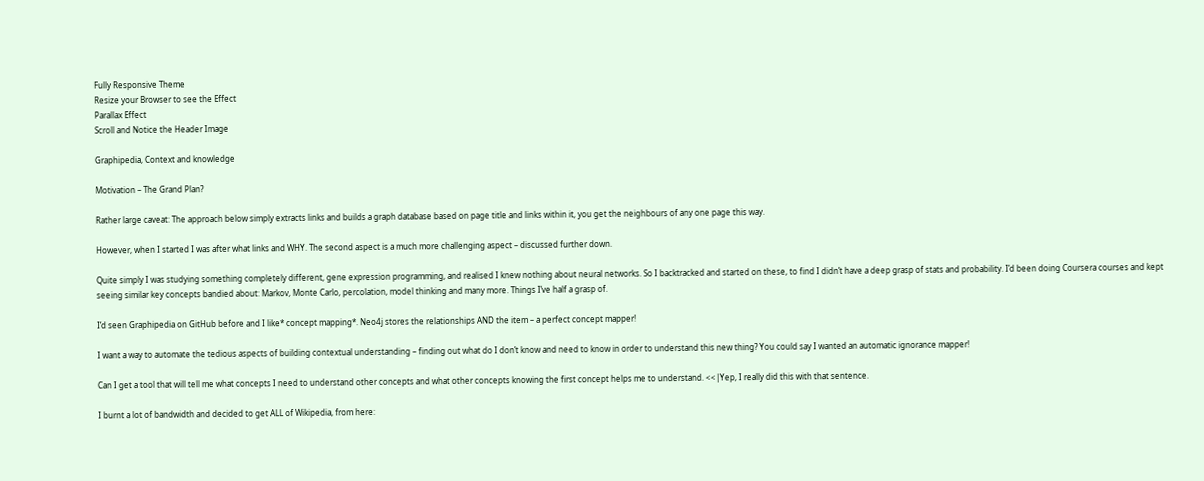Fully Responsive Theme
Resize your Browser to see the Effect
Parallax Effect
Scroll and Notice the Header Image

Graphipedia, Context and knowledge

Motivation – The Grand Plan?

Rather large caveat: The approach below simply extracts links and builds a graph database based on page title and links within it, you get the neighbours of any one page this way.

However, when I started I was after what links and WHY. The second aspect is a much more challenging aspect – discussed further down.

Quite simply I was studying something completely different, gene expression programming, and realised I knew nothing about neural networks. So I backtracked and started on these, to find I didn’t have a deep grasp of stats and probability. I’d been doing Coursera courses and kept seeing similar key concepts bandied about: Markov, Monte Carlo, percolation, model thinking and many more. Things I’ve half a grasp of.

I’d seen Graphipedia on GitHub before and I like* concept mapping*. Neo4j stores the relationships AND the item – a perfect concept mapper!

I want a way to automate the tedious aspects of building contextual understanding – finding out what do I don’t know and need to know in order to understand this new thing? You could say I wanted an automatic ignorance mapper!

Can I get a tool that will tell me what concepts I need to understand other concepts and what other concepts knowing the first concept helps me to understand. <<|Yep, I really did this with that sentence.

I burnt a lot of bandwidth and decided to get ALL of Wikipedia, from here: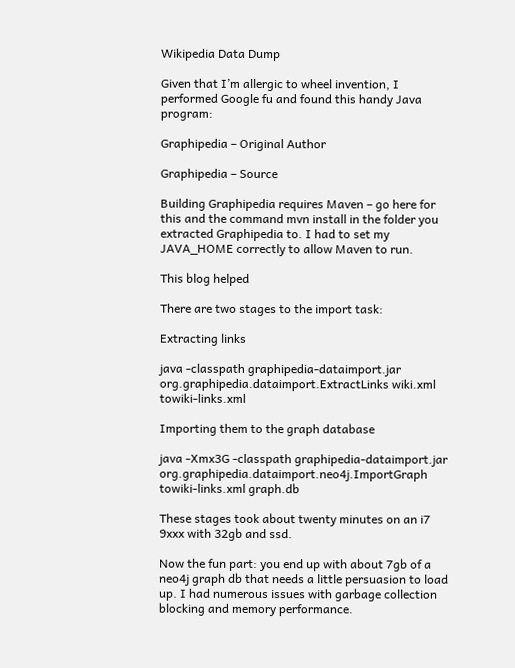Wikipedia Data Dump

Given that I’m allergic to wheel invention, I performed Google fu and found this handy Java program:

Graphipedia – Original Author

Graphipedia – Source

Building Graphipedia requires Maven – go here for this and the command mvn install in the folder you extracted Graphipedia to. I had to set my JAVA_HOME correctly to allow Maven to run.

This blog helped

There are two stages to the import task:

Extracting links

java -classpath graphipedia-dataimport.jar org.graphipedia.dataimport.ExtractLinks wiki.xml towiki-links.xml

Importing them to the graph database

java -Xmx3G -classpath graphipedia-dataimport.jar org.graphipedia.dataimport.neo4j.ImportGraph towiki-links.xml graph.db

These stages took about twenty minutes on an i7 9xxx with 32gb and ssd.

Now the fun part: you end up with about 7gb of a neo4j graph db that needs a little persuasion to load up. I had numerous issues with garbage collection blocking and memory performance.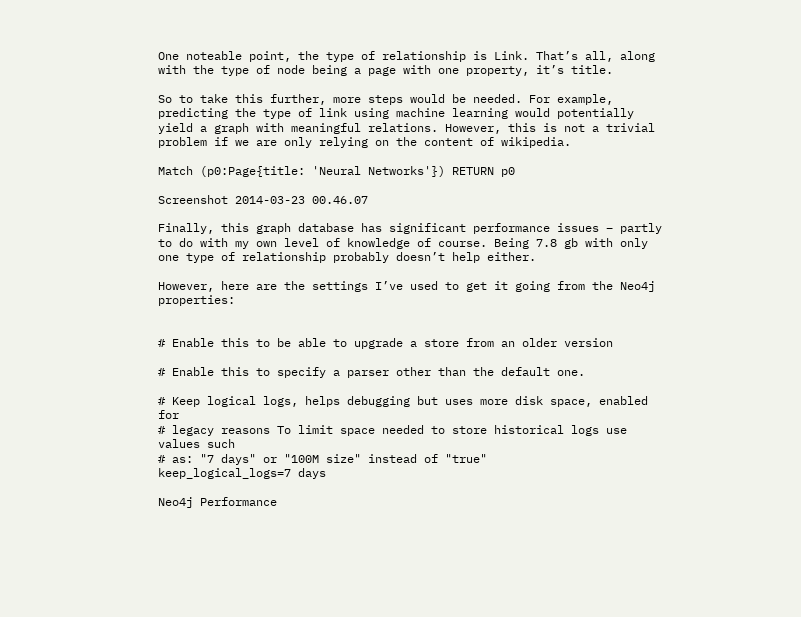One noteable point, the type of relationship is Link. That’s all, along with the type of node being a page with one property, it’s title.

So to take this further, more steps would be needed. For example, predicting the type of link using machine learning would potentially yield a graph with meaningful relations. However, this is not a trivial problem if we are only relying on the content of wikipedia.

Match (p0:Page{title: 'Neural Networks'}) RETURN p0

Screenshot 2014-03-23 00.46.07

Finally, this graph database has significant performance issues – partly to do with my own level of knowledge of course. Being 7.8 gb with only one type of relationship probably doesn’t help either.

However, here are the settings I’ve used to get it going from the Neo4j properties:


# Enable this to be able to upgrade a store from an older version

# Enable this to specify a parser other than the default one.

# Keep logical logs, helps debugging but uses more disk space, enabled for
# legacy reasons To limit space needed to store historical logs use values such
# as: "7 days" or "100M size" instead of "true"
keep_logical_logs=7 days

Neo4j Performance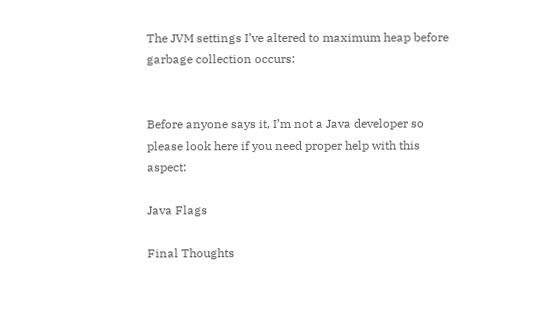The JVM settings I’ve altered to maximum heap before garbage collection occurs:


Before anyone says it, I’m not a Java developer so please look here if you need proper help with this aspect:

Java Flags

Final Thoughts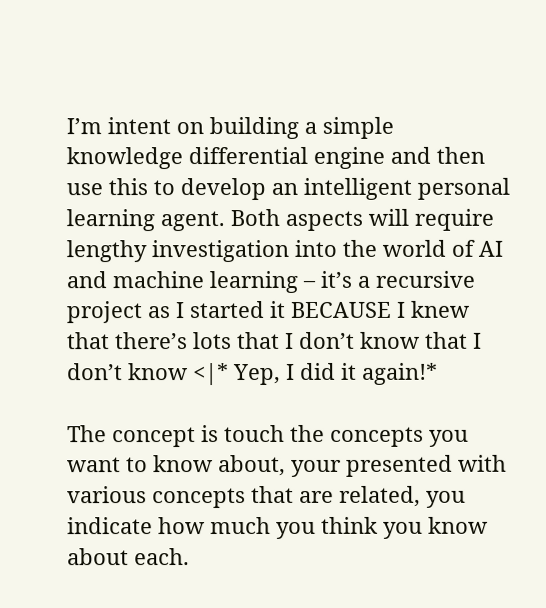I’m intent on building a simple knowledge differential engine and then use this to develop an intelligent personal learning agent. Both aspects will require lengthy investigation into the world of AI and machine learning – it’s a recursive project as I started it BECAUSE I knew that there’s lots that I don’t know that I don’t know <|* Yep, I did it again!*

The concept is touch the concepts you want to know about, your presented with various concepts that are related, you indicate how much you think you know about each.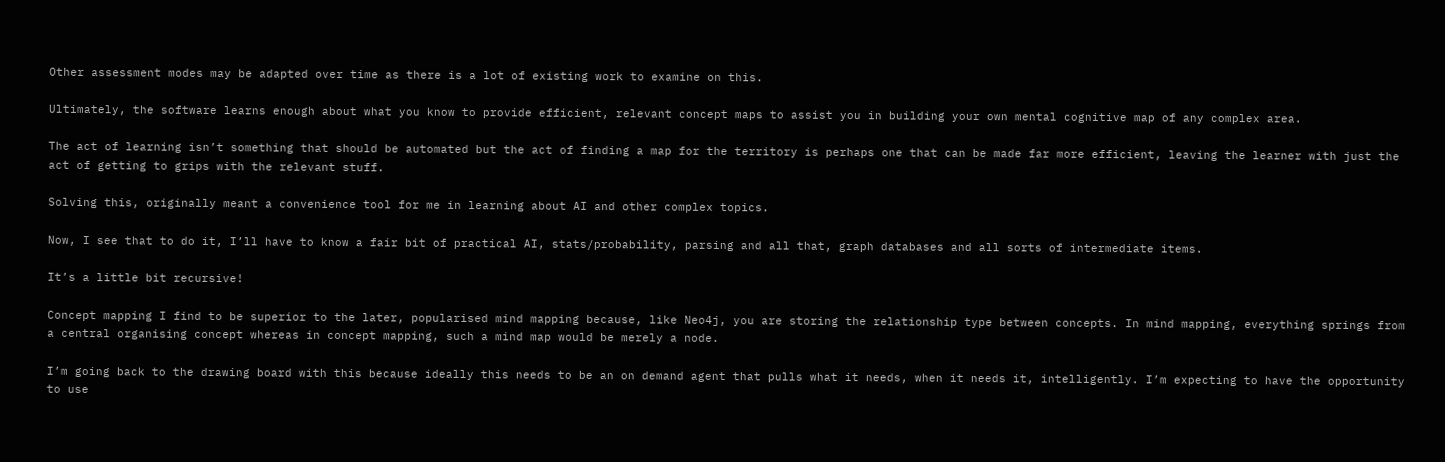Other assessment modes may be adapted over time as there is a lot of existing work to examine on this.

Ultimately, the software learns enough about what you know to provide efficient, relevant concept maps to assist you in building your own mental cognitive map of any complex area.

The act of learning isn’t something that should be automated but the act of finding a map for the territory is perhaps one that can be made far more efficient, leaving the learner with just the act of getting to grips with the relevant stuff.

Solving this, originally meant a convenience tool for me in learning about AI and other complex topics.

Now, I see that to do it, I’ll have to know a fair bit of practical AI, stats/probability, parsing and all that, graph databases and all sorts of intermediate items.

It’s a little bit recursive!

Concept mapping I find to be superior to the later, popularised mind mapping because, like Neo4j, you are storing the relationship type between concepts. In mind mapping, everything springs from a central organising concept whereas in concept mapping, such a mind map would be merely a node.

I’m going back to the drawing board with this because ideally this needs to be an on demand agent that pulls what it needs, when it needs it, intelligently. I’m expecting to have the opportunity to use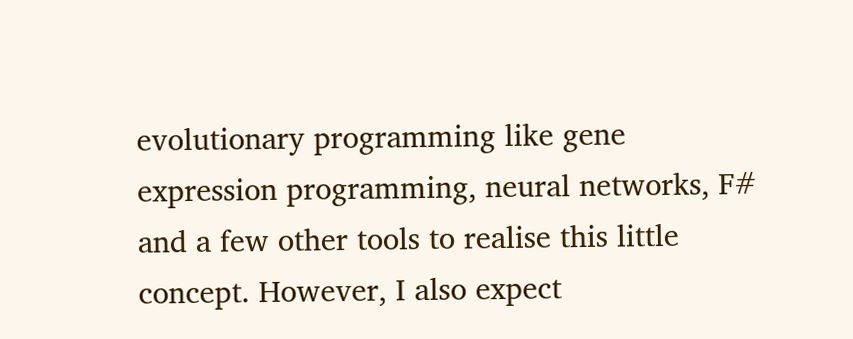evolutionary programming like gene expression programming, neural networks, F# and a few other tools to realise this little concept. However, I also expect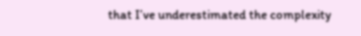that I’ve underestimated the complexity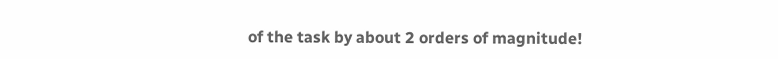of the task by about 2 orders of magnitude!